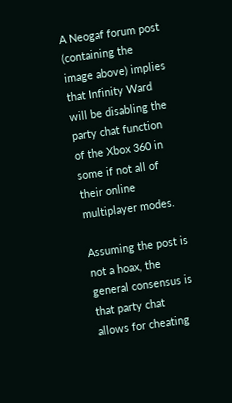A Neogaf forum post (containing the image above) implies that Infinity Ward will be disabling the party chat function of the Xbox 360 in some if not all of their online multiplayer modes.

Assuming the post is not a hoax, the general consensus is that party chat allows for cheating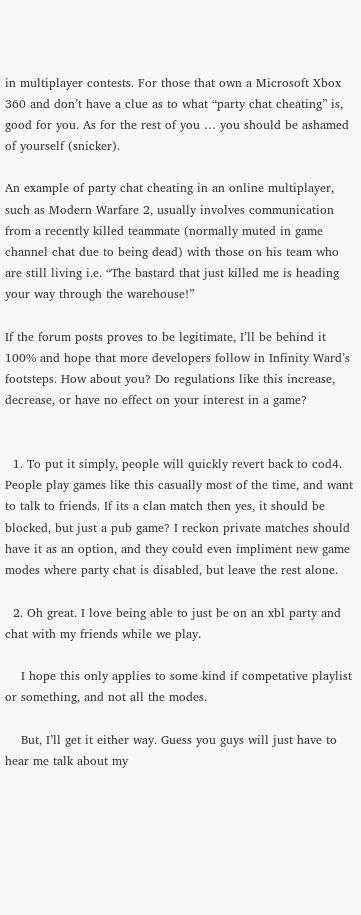in multiplayer contests. For those that own a Microsoft Xbox 360 and don’t have a clue as to what “party chat cheating” is, good for you. As for the rest of you … you should be ashamed of yourself (snicker).

An example of party chat cheating in an online multiplayer, such as Modern Warfare 2, usually involves communication from a recently killed teammate (normally muted in game channel chat due to being dead) with those on his team who are still living i.e. “The bastard that just killed me is heading your way through the warehouse!”

If the forum posts proves to be legitimate, I’ll be behind it 100% and hope that more developers follow in Infinity Ward’s footsteps. How about you? Do regulations like this increase, decrease, or have no effect on your interest in a game?


  1. To put it simply, people will quickly revert back to cod4. People play games like this casually most of the time, and want to talk to friends. If its a clan match then yes, it should be blocked, but just a pub game? I reckon private matches should have it as an option, and they could even impliment new game modes where party chat is disabled, but leave the rest alone.

  2. Oh great. I love being able to just be on an xbl party and chat with my friends while we play.

    I hope this only applies to some kind if competative playlist or something, and not all the modes.

    But, I’ll get it either way. Guess you guys will just have to hear me talk about my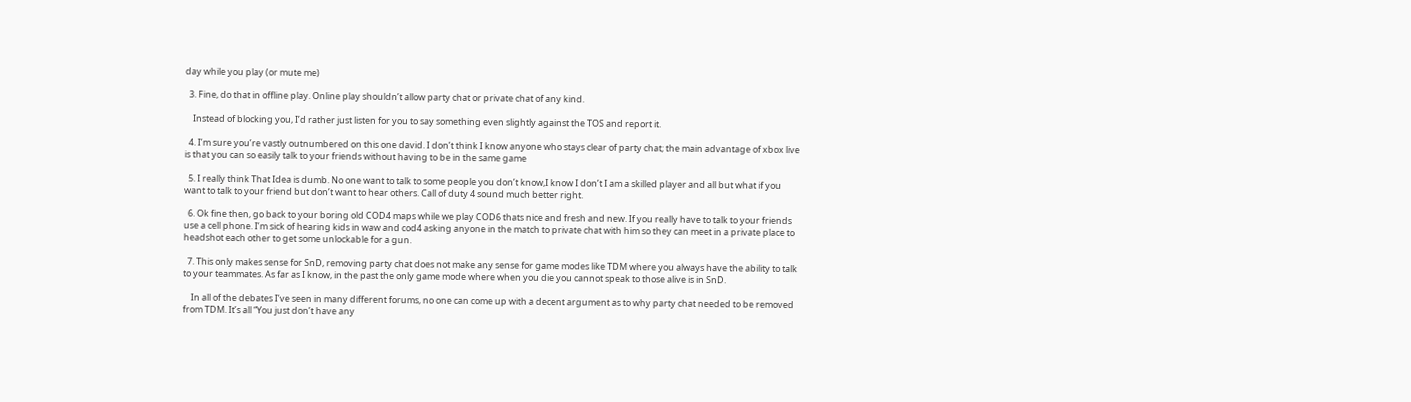day while you play (or mute me)

  3. Fine, do that in offline play. Online play shouldn’t allow party chat or private chat of any kind.

    Instead of blocking you, I’d rather just listen for you to say something even slightly against the TOS and report it.

  4. I’m sure you’re vastly outnumbered on this one david. I don’t think I know anyone who stays clear of party chat; the main advantage of xbox live is that you can so easily talk to your friends without having to be in the same game

  5. I really think That Idea is dumb. No one want to talk to some people you don’t know,I know I don’t I am a skilled player and all but what if you want to talk to your friend but don’t want to hear others. Call of duty 4 sound much better right.

  6. Ok fine then, go back to your boring old COD4 maps while we play COD6 thats nice and fresh and new. If you really have to talk to your friends use a cell phone. I’m sick of hearing kids in waw and cod4 asking anyone in the match to private chat with him so they can meet in a private place to headshot each other to get some unlockable for a gun.

  7. This only makes sense for SnD, removing party chat does not make any sense for game modes like TDM where you always have the ability to talk to your teammates. As far as I know, in the past the only game mode where when you die you cannot speak to those alive is in SnD.

    In all of the debates I’ve seen in many different forums, no one can come up with a decent argument as to why party chat needed to be removed from TDM. It’s all “You just don’t have any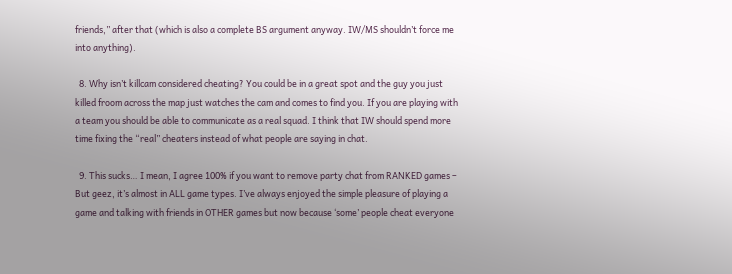friends,” after that (which is also a complete BS argument anyway. IW/MS shouldn’t force me into anything).

  8. Why isn’t killcam considered cheating? You could be in a great spot and the guy you just killed froom across the map just watches the cam and comes to find you. If you are playing with a team you should be able to communicate as a real squad. I think that IW should spend more time fixing the “real” cheaters instead of what people are saying in chat.

  9. This sucks… I mean, I agree 100% if you want to remove party chat from RANKED games – But geez, it’s almost in ALL game types. I’ve always enjoyed the simple pleasure of playing a game and talking with friends in OTHER games but now because ‘some’ people cheat everyone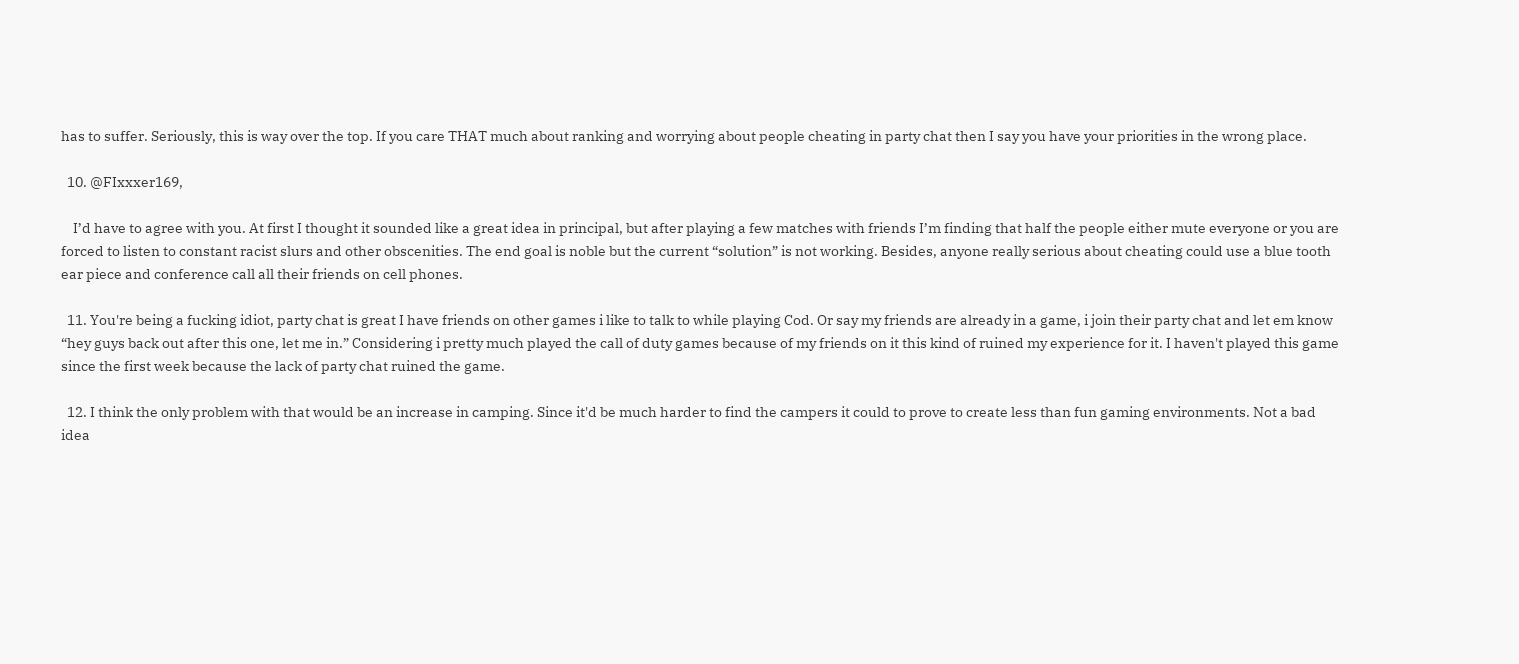has to suffer. Seriously, this is way over the top. If you care THAT much about ranking and worrying about people cheating in party chat then I say you have your priorities in the wrong place.

  10. @FIxxxer169,

    I’d have to agree with you. At first I thought it sounded like a great idea in principal, but after playing a few matches with friends I’m finding that half the people either mute everyone or you are forced to listen to constant racist slurs and other obscenities. The end goal is noble but the current “solution” is not working. Besides, anyone really serious about cheating could use a blue tooth ear piece and conference call all their friends on cell phones.

  11. You're being a fucking idiot, party chat is great I have friends on other games i like to talk to while playing Cod. Or say my friends are already in a game, i join their party chat and let em know “hey guys back out after this one, let me in.” Considering i pretty much played the call of duty games because of my friends on it this kind of ruined my experience for it. I haven't played this game since the first week because the lack of party chat ruined the game.

  12. I think the only problem with that would be an increase in camping. Since it'd be much harder to find the campers it could to prove to create less than fun gaming environments. Not a bad idea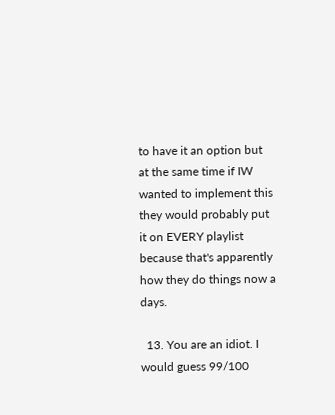to have it an option but at the same time if IW wanted to implement this they would probably put it on EVERY playlist because that's apparently how they do things now a days.

  13. You are an idiot. I would guess 99/100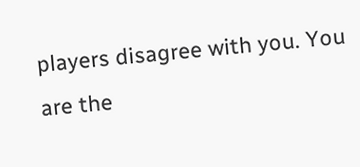players disagree with you. You are the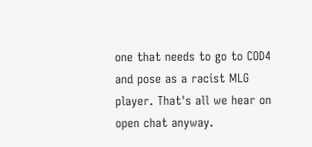one that needs to go to COD4 and pose as a racist MLG player. That's all we hear on open chat anyway.